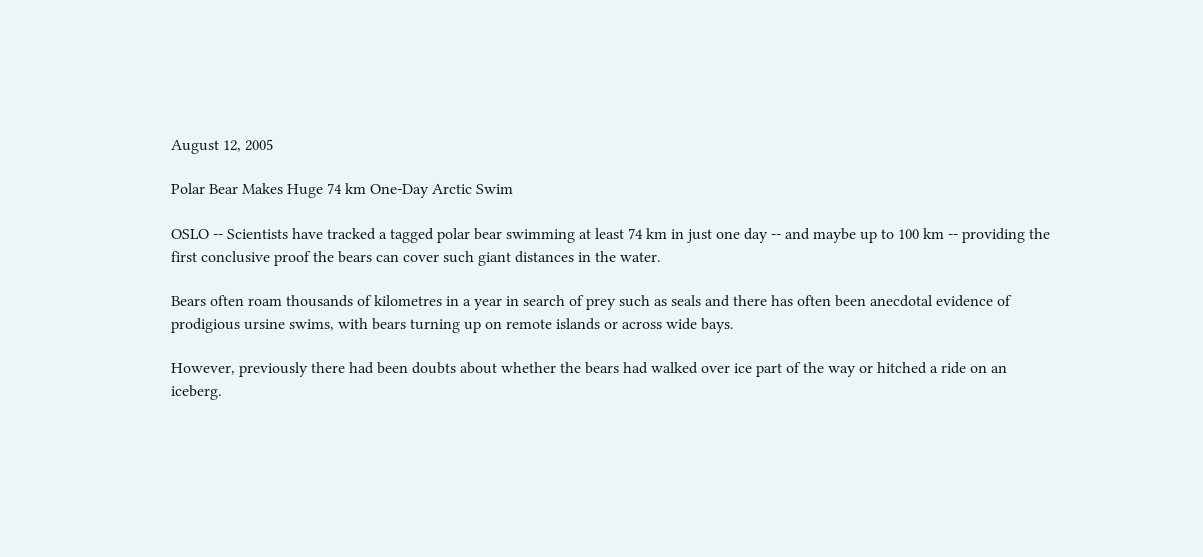August 12, 2005

Polar Bear Makes Huge 74 km One-Day Arctic Swim

OSLO -- Scientists have tracked a tagged polar bear swimming at least 74 km in just one day -- and maybe up to 100 km -- providing the first conclusive proof the bears can cover such giant distances in the water.

Bears often roam thousands of kilometres in a year in search of prey such as seals and there has often been anecdotal evidence of prodigious ursine swims, with bears turning up on remote islands or across wide bays.

However, previously there had been doubts about whether the bears had walked over ice part of the way or hitched a ride on an iceberg.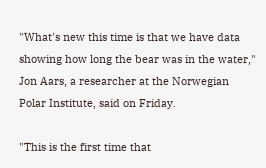"What's new this time is that we have data showing how long the bear was in the water," Jon Aars, a researcher at the Norwegian Polar Institute, said on Friday.

"This is the first time that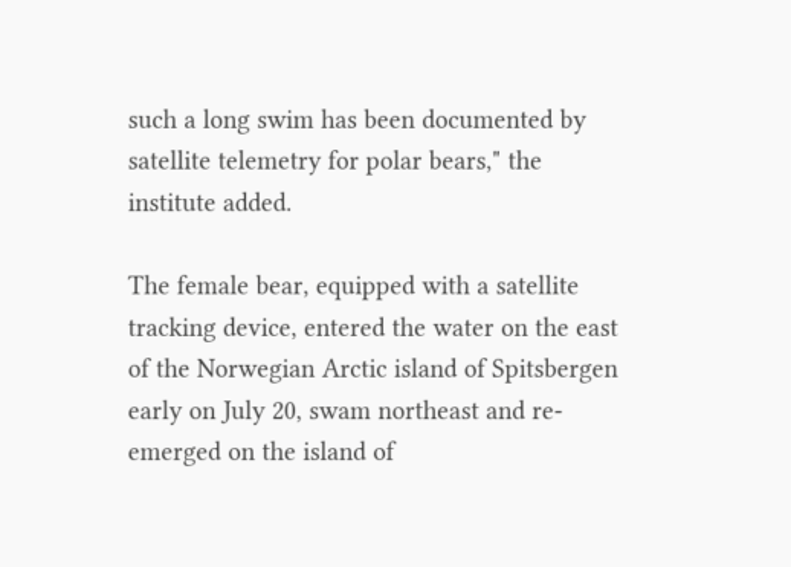such a long swim has been documented by satellite telemetry for polar bears," the institute added.

The female bear, equipped with a satellite tracking device, entered the water on the east of the Norwegian Arctic island of Spitsbergen early on July 20, swam northeast and re-emerged on the island of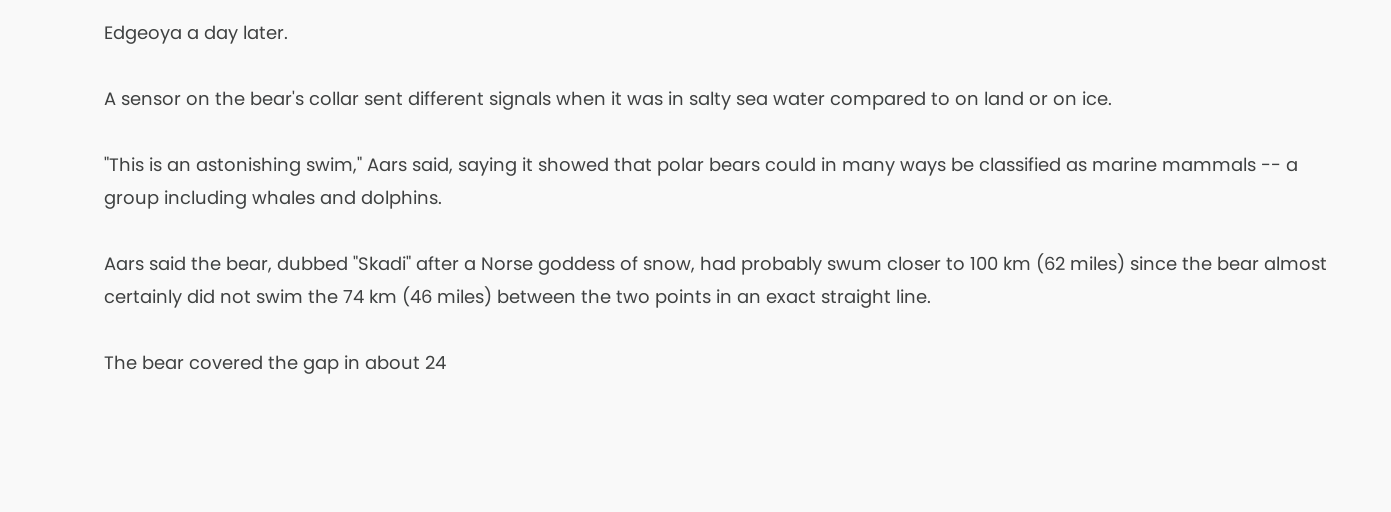Edgeoya a day later.

A sensor on the bear's collar sent different signals when it was in salty sea water compared to on land or on ice.

"This is an astonishing swim," Aars said, saying it showed that polar bears could in many ways be classified as marine mammals -- a group including whales and dolphins.

Aars said the bear, dubbed "Skadi" after a Norse goddess of snow, had probably swum closer to 100 km (62 miles) since the bear almost certainly did not swim the 74 km (46 miles) between the two points in an exact straight line.

The bear covered the gap in about 24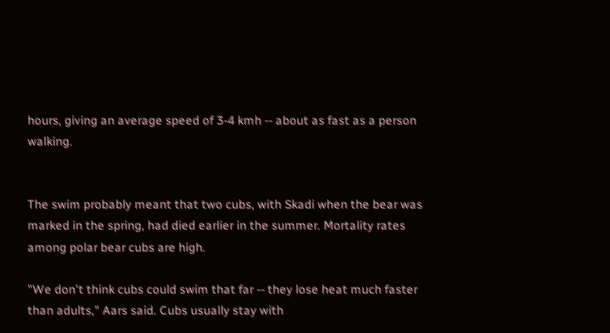hours, giving an average speed of 3-4 kmh -- about as fast as a person walking.


The swim probably meant that two cubs, with Skadi when the bear was marked in the spring, had died earlier in the summer. Mortality rates among polar bear cubs are high.

"We don't think cubs could swim that far -- they lose heat much faster than adults," Aars said. Cubs usually stay with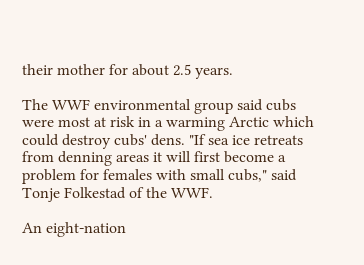their mother for about 2.5 years.

The WWF environmental group said cubs were most at risk in a warming Arctic which could destroy cubs' dens. "If sea ice retreats from denning areas it will first become a problem for females with small cubs," said Tonje Folkestad of the WWF.

An eight-nation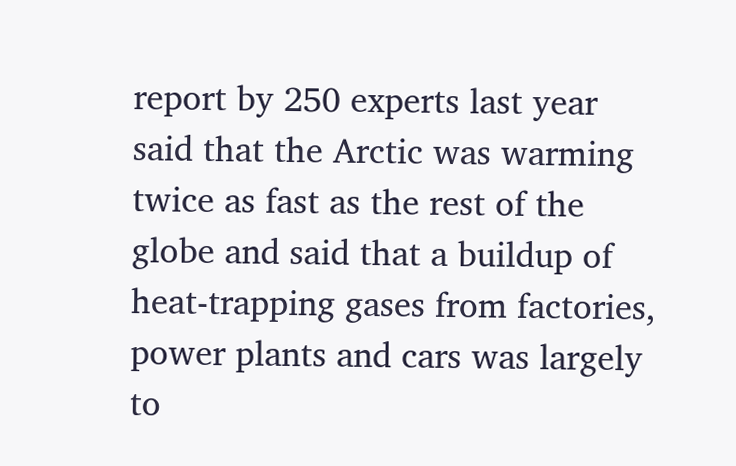report by 250 experts last year said that the Arctic was warming twice as fast as the rest of the globe and said that a buildup of heat-trapping gases from factories, power plants and cars was largely to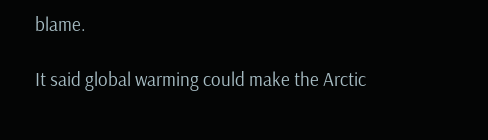blame.

It said global warming could make the Arctic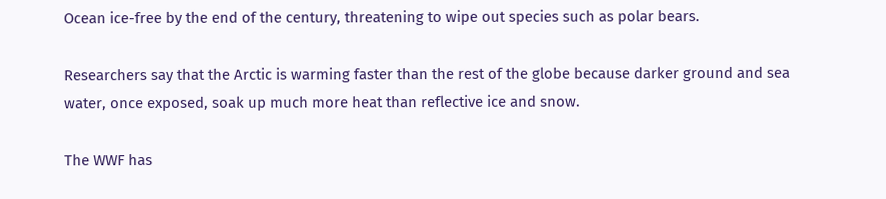Ocean ice-free by the end of the century, threatening to wipe out species such as polar bears.

Researchers say that the Arctic is warming faster than the rest of the globe because darker ground and sea water, once exposed, soak up much more heat than reflective ice and snow.

The WWF has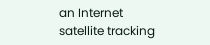an Internet satellite tracking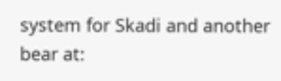system for Skadi and another bear at: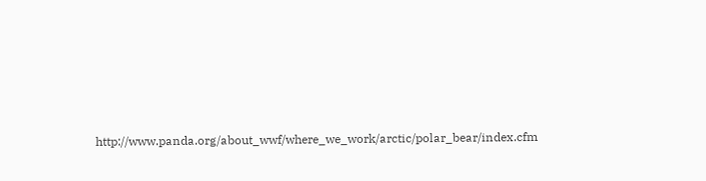http://www.panda.org/about_wwf/where_we_work/arctic/polar_bear/index.cfm